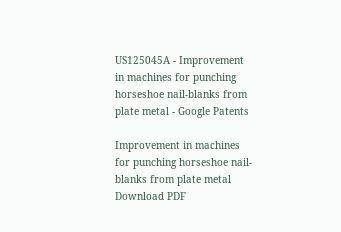US125045A - Improvement in machines for punching horseshoe nail-blanks from plate metal - Google Patents

Improvement in machines for punching horseshoe nail-blanks from plate metal Download PDF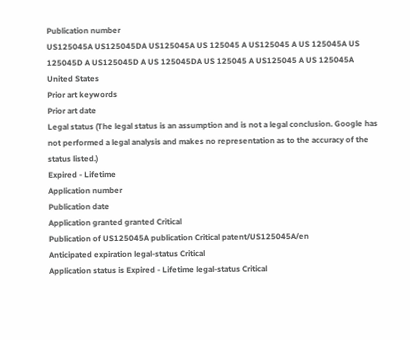Publication number
US125045A US125045DA US125045A US 125045 A US125045 A US 125045A US 125045D A US125045D A US 125045DA US 125045 A US125045 A US 125045A
United States
Prior art keywords
Prior art date
Legal status (The legal status is an assumption and is not a legal conclusion. Google has not performed a legal analysis and makes no representation as to the accuracy of the status listed.)
Expired - Lifetime
Application number
Publication date
Application granted granted Critical
Publication of US125045A publication Critical patent/US125045A/en
Anticipated expiration legal-status Critical
Application status is Expired - Lifetime legal-status Critical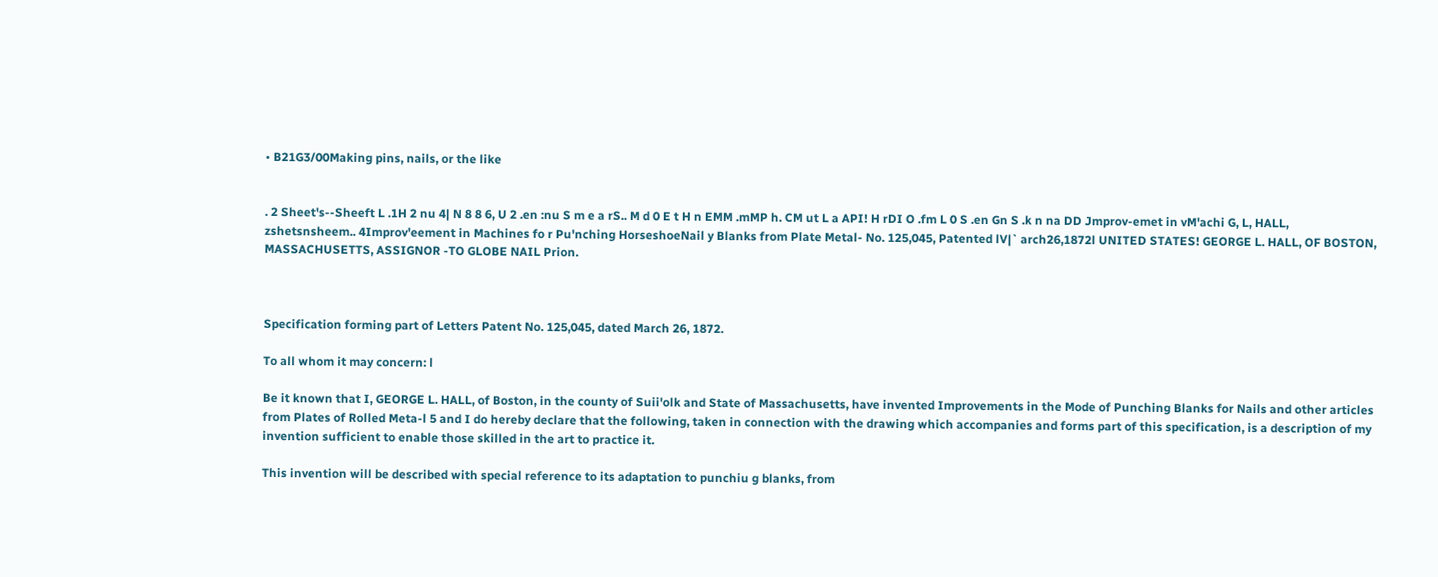• B21G3/00Making pins, nails, or the like


. 2 Sheet's--Sheeft L .1H 2 nu 4| N 8 8 6, U 2 .en :nu S m e a rS.. M d 0 E t H n EMM .mMP h. CM ut L a API! H rDI O .fm L 0 S .en Gn S .k n na DD Jmprov-emet in vM'achi G, L, HALL, zshetsnsheem.. 4Improv'eement in Machines fo r Pu'nching HorseshoeNail y Blanks from Plate Metal- No. 125,045, Patented lV|` arch26,1872l UNITED STATES! GEORGE L. HALL, OF BOSTON, MASSACHUSETTS, ASSIGNOR -TO GLOBE NAIL Prion.



Specification forming part of Letters Patent No. 125,045, dated March 26, 1872.

To all whom it may concern: l

Be it known that I, GEORGE L. HALL, of Boston, in the county of Suii'olk and State of Massachusetts, have invented Improvements in the Mode of Punching Blanks for Nails and other articles from Plates of Rolled Meta-l 5 and I do hereby declare that the following, taken in connection with the drawing which accompanies and forms part of this specification, is a description of my invention sufficient to enable those skilled in the art to practice it.

This invention will be described with special reference to its adaptation to punchiu g blanks, from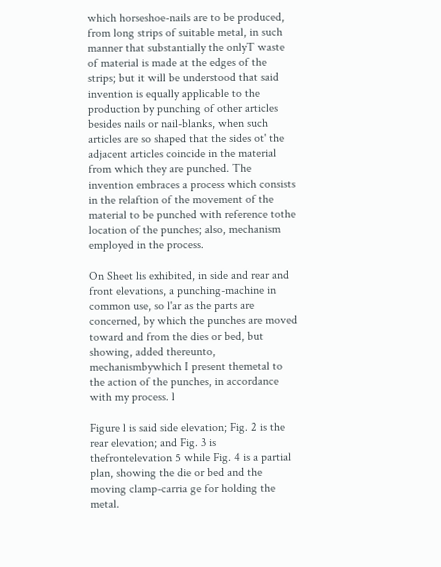which horseshoe-nails are to be produced, from long strips of suitable metal, in such manner that substantially the onlyT waste of material is made at the edges of the strips; but it will be understood that said invention is equally applicable to the production by punching of other articles besides nails or nail-blanks, when such articles are so shaped that the sides ot' the adjacent articles coincide in the material from which they are punched. The invention embraces a process which consists in the relaftion of the movement of the material to be punched with reference tothe location of the punches; also, mechanism employed in the process.

On Sheet lis exhibited, in side and rear and front elevations, a punching-machine in common use, so l'ar as the parts are concerned, by which the punches are moved toward and from the dies or bed, but showing, added thereunto, mechanismbywhich I present themetal to the action of the punches, in accordance with my process. l

Figure l is said side elevation; Fig. 2 is the rear elevation; and Fig. 3 is thefrontelevation 5 while Fig. 4 is a partial plan, showing the die or bed and the moving clamp-carria ge for holding the metal.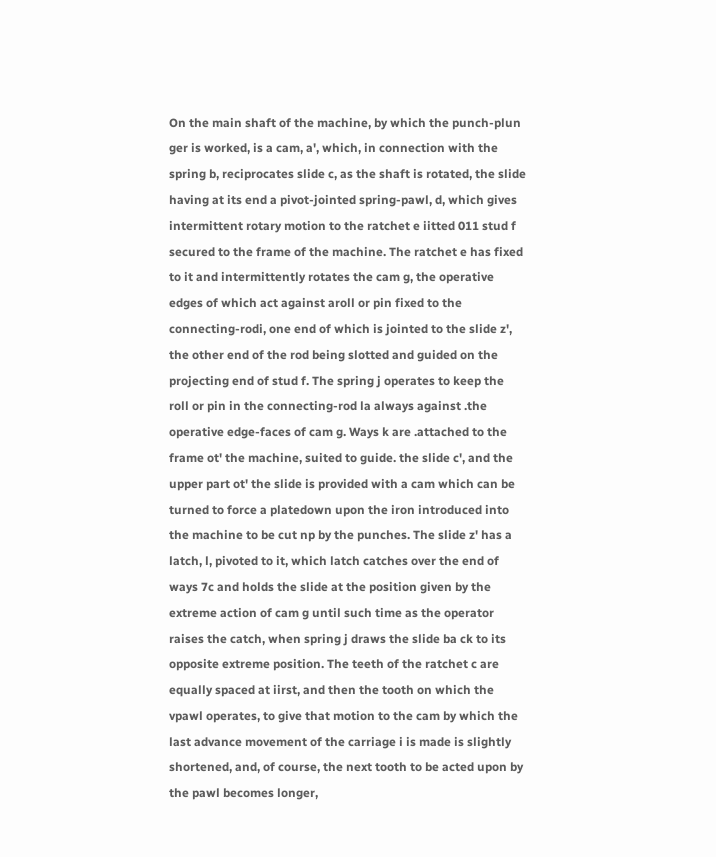On the main shaft of the machine, by which the punch-plun ger is worked, is a cam, a', which, in connection with the spring b, reciprocates slide c, as the shaft is rotated, the slide having at its end a pivot-jointed spring-pawl, d, which gives intermittent rotary motion to the ratchet e iitted 011 stud f secured to the frame of the machine. The ratchet e has fixed to it and intermittently rotates the cam g, the operative edges of which act against aroll or pin fixed to the connecting-rodi, one end of which is jointed to the slide z', the other end of the rod being slotted and guided on the projecting end of stud f. The spring j operates to keep the roll or pin in the connecting-rod la always against .the operative edge-faces of cam g. Ways k are .attached to the frame ot' the machine, suited to guide. the slide c', and the upper part ot' the slide is provided with a cam which can be turned to force a platedown upon the iron introduced into the machine to be cut np by the punches. The slide z' has a latch, l, pivoted to it, which latch catches over the end of ways 7c and holds the slide at the position given by the extreme action of cam g until such time as the operator raises the catch, when spring j draws the slide ba ck to its opposite extreme position. The teeth of the ratchet c are equally spaced at iirst, and then the tooth on which the vpawl operates, to give that motion to the cam by which the last advance movement of the carriage i is made is slightly shortened, and, of course, the next tooth to be acted upon by the pawl becomes longer,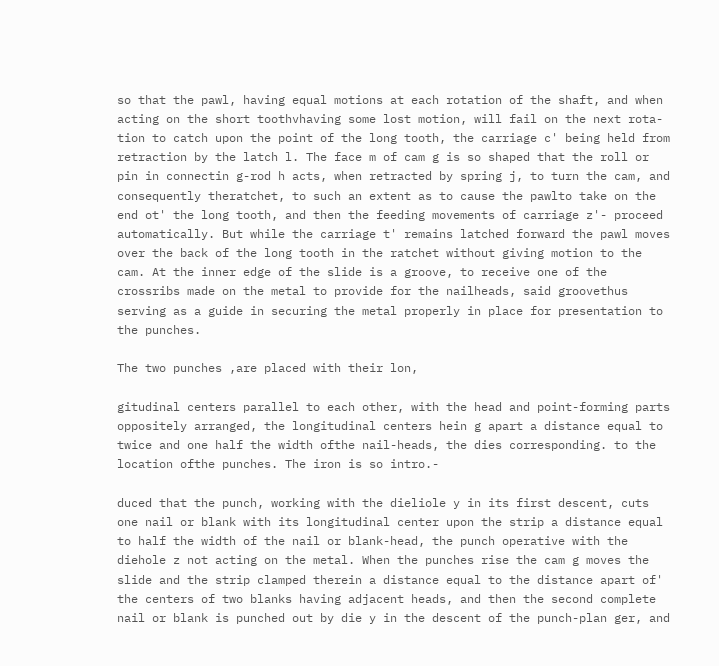so that the pawl, having equal motions at each rotation of the shaft, and when acting on the short toothvhaving some lost motion, will fail on the next rota-tion to catch upon the point of the long tooth, the carriage c' being held from retraction by the latch l. The face m of cam g is so shaped that the roll or pin in connectin g-rod h acts, when retracted by spring j, to turn the cam, and consequently theratchet, to such an extent as to cause the pawlto take on the end ot' the long tooth, and then the feeding movements of carriage z'- proceed automatically. But while the carriage t' remains latched forward the pawl moves over the back of the long tooth in the ratchet without giving motion to the cam. At the inner edge of the slide is a groove, to receive one of the crossribs made on the metal to provide for the nailheads, said groovethus serving as a guide in securing the metal properly in place for presentation to the punches.

The two punches ,are placed with their lon,

gitudinal centers parallel to each other, with the head and point-forming parts oppositely arranged, the longitudinal centers hein g apart a distance equal to twice and one half the width ofthe nail-heads, the dies corresponding. to the location ofthe punches. The iron is so intro.-

duced that the punch, working with the dieliole y in its first descent, cuts one nail or blank with its longitudinal center upon the strip a distance equal to half the width of the nail or blank-head, the punch operative with the diehole z not acting on the metal. When the punches rise the cam g moves the slide and the strip clamped therein a distance equal to the distance apart of' the centers of two blanks having adjacent heads, and then the second complete nail or blank is punched out by die y in the descent of the punch-plan ger, and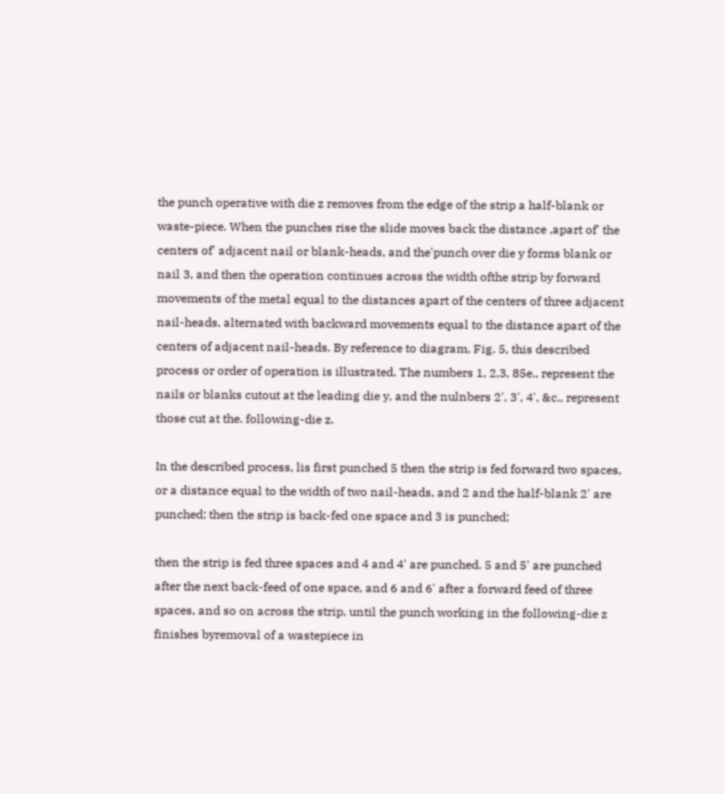the punch operative with die z removes from the edge of the strip a half-blank or waste-piece. When the punches rise the slide moves back the distance ,apart of' the centers of' adjacent nail or blank-heads, and the'punch over die y forms blank or nail 3, and then the operation continues across the width ofthe strip by forward movements of the metal equal to the distances apart of the centers of three adjacent nail-heads, alternated with backward movements equal to the distance apart of the centers of adjacent nail-heads. By reference to diagram, Fig. 5, this described process or order of operation is illustrated. The numbers 1, 2,3, 85e., represent the nails or blanks cutout at the leading die y, and the nulnbers 2', 3', 4', &c., represent those cut at the. following-die z.

In the described process, lis first punched 5 then the strip is fed forward two spaces, or a distance equal to the width of two nail-heads, and 2 and the half-blank 2' are punched; then the strip is back-fed one space and 3 is punched;

then the strip is fed three spaces and 4 and 4' are punched. 5 and 5' are punched after the next back-feed of one space, and 6 and 6' after a forward feed of three spaces, and so on across the strip, until the punch working in the following-die z finishes byremoval of a wastepiece in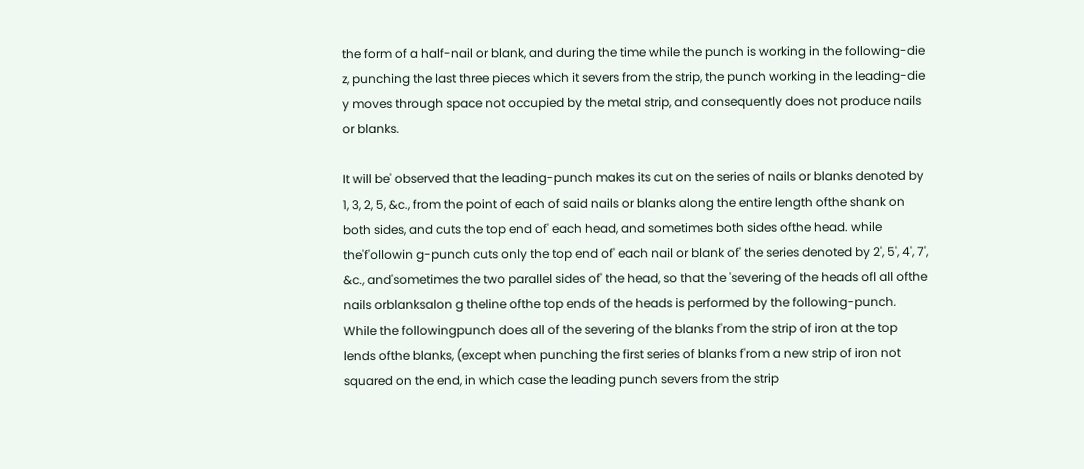the form of a half-nail or blank, and during the time while the punch is working in the following-die z, punching the last three pieces which it severs from the strip, the punch working in the leading-die y moves through space not occupied by the metal strip, and consequently does not produce nails or blanks.

It will be' observed that the leading-punch makes its cut on the series of nails or blanks denoted by 1, 3, 2, 5, &c., from the point of each of said nails or blanks along the entire length ofthe shank on both sides, and cuts the top end of' each head, and sometimes both sides ofthe head. while the'f'ollowin g-punch cuts only the top end of' each nail or blank of' the series denoted by 2', 5', 4', 7', &c., and'sometimes the two parallel sides of' the head, so that the 'severing of the heads ofl all ofthe nails orblanksalon g theline ofthe top ends of the heads is performed by the following-punch. While the followingpunch does all of the severing of the blanks f'rom the strip of iron at the top lends ofthe blanks, (except when punching the first series of blanks f'rom a new strip of iron not squared on the end, in which case the leading punch severs from the strip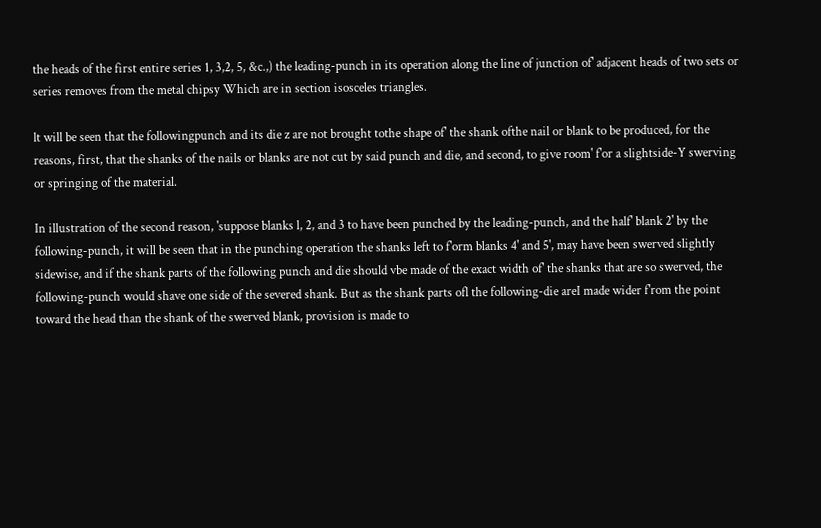the heads of the first entire series 1, 3,2, 5, &c.,) the leading-punch in its operation along the line of junction of' adjacent heads of two sets or series removes from the metal chipsy Which are in section isosceles triangles.

lt will be seen that the followingpunch and its die z are not brought tothe shape of' the shank ofthe nail or blank to be produced, for the reasons, first, that the shanks of the nails or blanks are not cut by said punch and die, and second, to give room' f'or a slightside-Y swerving or springing of the material.

In illustration of the second reason, 'suppose blanks l, 2, and 3 to have been punched by the leading-punch, and the half' blank 2' by the following-punch, it will be seen that in the punching operation the shanks left to f'orm blanks 4' and 5', may have been swerved slightly sidewise, and if the shank parts of the following punch and die should vbe made of the exact width of' the shanks that are so swerved, the following-punch would shave one side of the severed shank. But as the shank parts ofl the following-die areI made wider f'rom the point toward the head than the shank of the swerved blank, provision is made to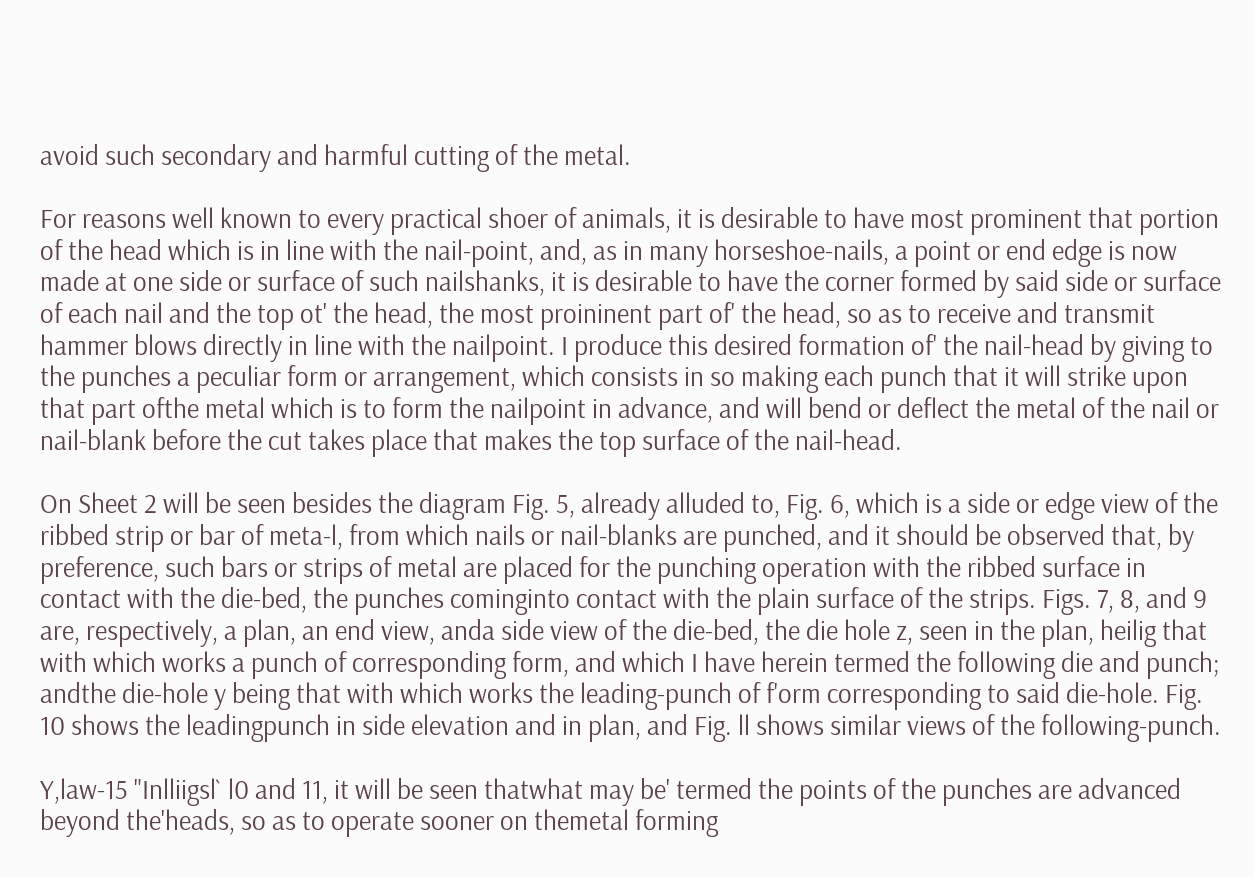avoid such secondary and harmful cutting of the metal.

For reasons well known to every practical shoer of animals, it is desirable to have most prominent that portion of the head which is in line with the nail-point, and, as in many horseshoe-nails, a point or end edge is now made at one side or surface of such nailshanks, it is desirable to have the corner formed by said side or surface of each nail and the top ot' the head, the most proininent part of' the head, so as to receive and transmit hammer blows directly in line with the nailpoint. I produce this desired formation of' the nail-head by giving to the punches a peculiar form or arrangement, which consists in so making each punch that it will strike upon that part ofthe metal which is to form the nailpoint in advance, and will bend or deflect the metal of the nail or nail-blank before the cut takes place that makes the top surface of the nail-head.

On Sheet 2 will be seen besides the diagram Fig. 5, already alluded to, Fig. 6, which is a side or edge view of the ribbed strip or bar of meta-l, from which nails or nail-blanks are punched, and it should be observed that, by preference, such bars or strips of metal are placed for the punching operation with the ribbed surface in contact with the die-bed, the punches cominginto contact with the plain surface of the strips. Figs. 7, 8, and 9 are, respectively, a plan, an end view, anda side view of the die-bed, the die hole z, seen in the plan, heilig that with which works a punch of corresponding form, and which I have herein termed the following die and punch; andthe die-hole y being that with which works the leading-punch of f'orm corresponding to said die-hole. Fig. 10 shows the leadingpunch in side elevation and in plan, and Fig. ll shows similar views of the following-punch.

Y,law-15 "Inlliigsl` l0 and 11, it will be seen thatwhat may be' termed the points of the punches are advanced beyond the'heads, so as to operate sooner on themetal forming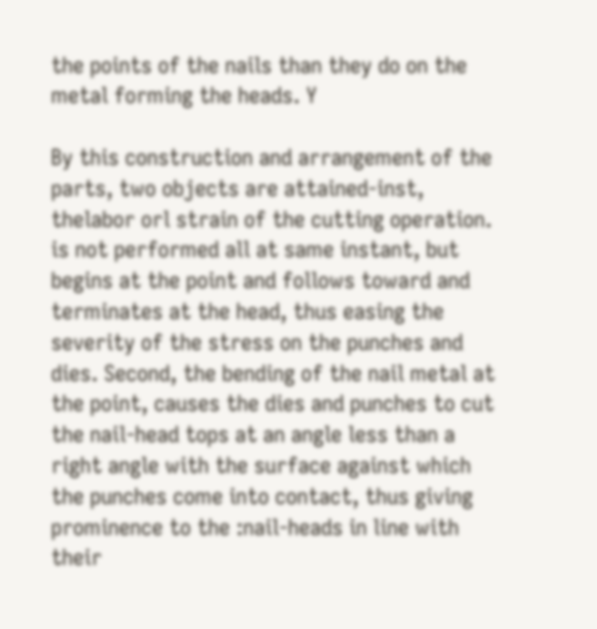the points of the nails than they do on the metal forming the heads. Y

By this construction and arrangement of the parts, two objects are attained-inst, thelabor orl strain of the cutting operation. is not performed all at same instant, but begins at the point and follows toward and terminates at the head, thus easing the severity of the stress on the punches and dies. Second, the bending of the nail metal at the point, causes the dies and punches to cut the nail-head tops at an angle less than a right angle with the surface against which the punches come into contact, thus giving prominence to the :nail-heads in line with their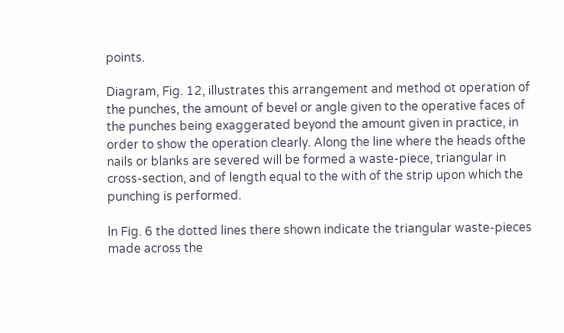points.

Diagram, Fig. 12, illustrates this arrangement and method ot operation of the punches, the amount of bevel or angle given to the operative faces of the punches being exaggerated beyond the amount given in practice, in order to show the operation clearly. Along the line where the heads ofthe nails or blanks are severed will be formed a waste-piece, triangular in cross-section, and of length equal to the with of the strip upon which the punching is performed.

ln Fig. 6 the dotted lines there shown indicate the triangular waste-pieces made across the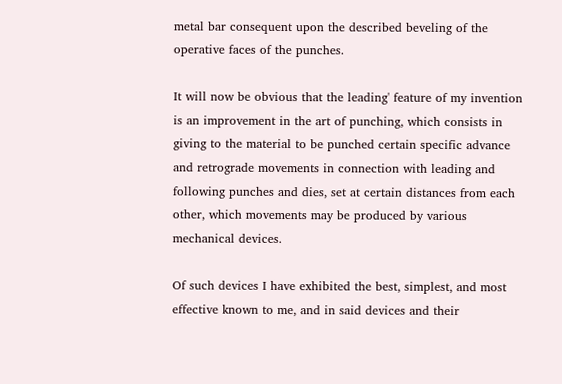metal bar consequent upon the described beveling of the operative faces of the punches.

It will now be obvious that the leading' feature of my invention is an improvement in the art of punching, which consists in giving to the material to be punched certain specific advance and retrograde movements in connection with leading and following punches and dies, set at certain distances from each other, which movements may be produced by various mechanical devices.

Of such devices I have exhibited the best, simplest, and most effective known to me, and in said devices and their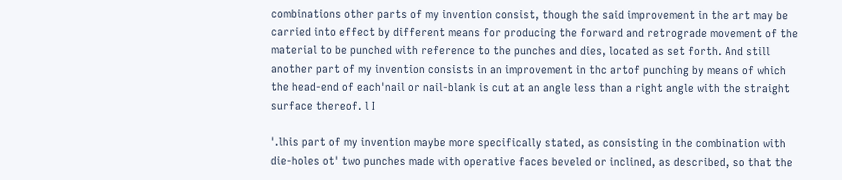combinations other parts of my invention consist, though the said improvement in the art may be carried into effect by different means for producing the forward and retrograde movement of the material to be punched with reference to the punches and dies, located as set forth. And still another part of my invention consists in an improvement in thc artof punching by means of which the head-end of each'nail or nail-blank is cut at an angle less than a right angle with the straight surface thereof. l I

'.lhis part of my invention maybe more specifically stated, as consisting in the combination with die-holes ot' two punches made with operative faces beveled or inclined, as described, so that the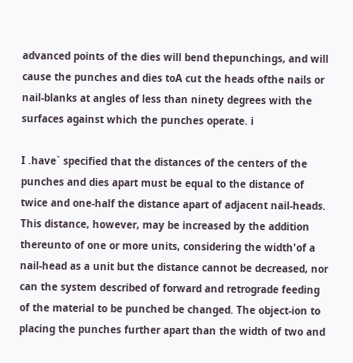advanced points of the dies will bend thepunchings, and will cause the punches and dies toA cut the heads ofthe nails or nail-blanks at angles of less than ninety degrees with the surfaces against which the punches operate. i

I .have` specified that the distances of the centers of the punches and dies apart must be equal to the distance of twice and one-half the distance apart of adjacent nail-heads. This distance, however, may be increased by the addition thereunto of one or more units, considering the width'of a nail-head as a unit but the distance cannot be decreased, nor can the system described of forward and retrograde feeding of the material to be punched be changed. The object-ion to placing the punches further apart than the width of two and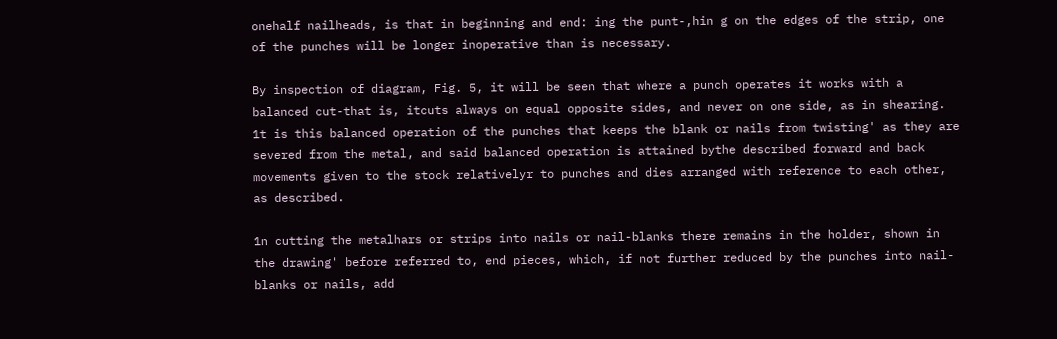onehalf nailheads, is that in beginning and end: ing the punt-,hin g on the edges of the strip, one of the punches will be longer inoperative than is necessary.

By inspection of diagram, Fig. 5, it will be seen that where a punch operates it works with a balanced cut-that is, itcuts always on equal opposite sides, and never on one side, as in shearing. 1t is this balanced operation of the punches that keeps the blank or nails from twisting' as they are severed from the metal, and said balanced operation is attained bythe described forward and back movements given to the stock relativelyr to punches and dies arranged with reference to each other, as described.

1n cutting the metalhars or strips into nails or nail-blanks there remains in the holder, shown in the drawing' before referred to, end pieces, which, if not further reduced by the punches into nail-blanks or nails, add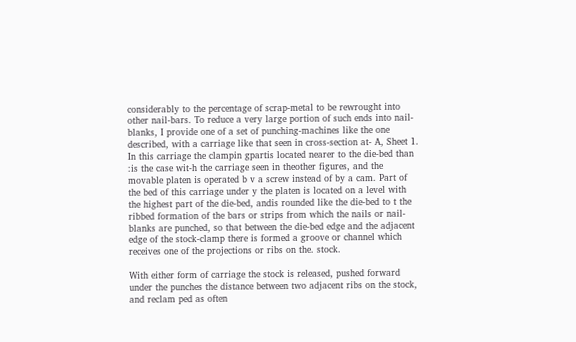considerably to the percentage of scrap-metal to be rewrought into other nail-bars. To reduce a very large portion of such ends into nail-blanks, I provide one of a set of punching-machines like the one described, with a carriage like that seen in cross-section at- A, Sheet 1. In this carriage the clampin gpartis located nearer to the die-bed than :is the case wit-h the carriage seen in theother figures, and the movable platen is operated b v a screw instead of by a cam. Part of the bed of this carriage under y the platen is located on a level with the highest part of the die-bed, andis rounded like the die-bed to t the ribbed formation of the bars or strips from which the nails or nail-blanks are punched, so that between the die-bed edge and the adjacent edge of the stock-clamp there is formed a groove or channel which receives one of the projections or ribs on the. stock.

With either form of carriage the stock is released, pushed forward under the punches the distance between two adjacent ribs on the stock, and reclam ped as often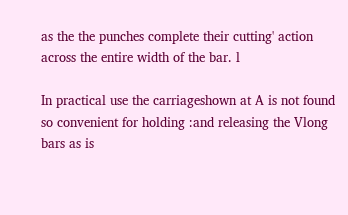as the the punches complete their cutting' action across the entire width of the bar. l

In practical use the carriageshown at A is not found so convenient for holding :and releasing the Vlong bars as is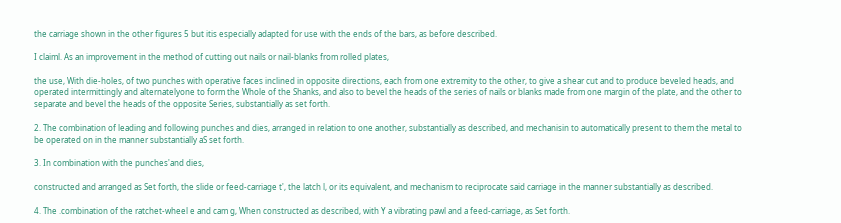the carriage shown in the other figures 5 but itis especially adapted for use with the ends of the bars, as before described.

I claiml. As an improvement in the method of cutting out nails or nail-blanks from rolled plates,

the use, With die-holes, of two punches with operative faces inclined in opposite directions, each from one extremity to the other, to give a shear cut and to produce beveled heads, and operated intermittingly and alternatelyone to form the Whole of the Shanks, and also to bevel the heads of the series of nails or blanks made from one margin of the plate, and the other to separate and bevel the heads of the opposite Series, substantially as set forth.

2. The combination of leading and following punches and dies, arranged in relation to one another, substantially as described, and mechanisin to automatically present to them the metal to be operated on in the manner substantially aS set forth.

3. In combination with the punches'and dies,

constructed and arranged as Set forth, the slide or feed-carriage t', the latch l, or its equivalent, and mechanism to reciprocate said carriage in the manner substantially as described.

4. The .combination of the ratchet-wheel e and cam g, When constructed as described, with Y a vibrating pawl and a feed-carriage, as Set forth.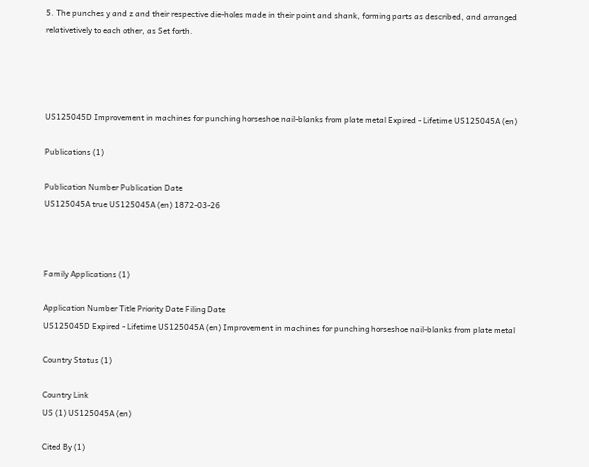5. The punches y and z and their respective die-holes made in their point and shank, forming parts as described, and arranged relativetively to each other, as Set forth.




US125045D Improvement in machines for punching horseshoe nail-blanks from plate metal Expired - Lifetime US125045A (en)

Publications (1)

Publication Number Publication Date
US125045A true US125045A (en) 1872-03-26



Family Applications (1)

Application Number Title Priority Date Filing Date
US125045D Expired - Lifetime US125045A (en) Improvement in machines for punching horseshoe nail-blanks from plate metal

Country Status (1)

Country Link
US (1) US125045A (en)

Cited By (1)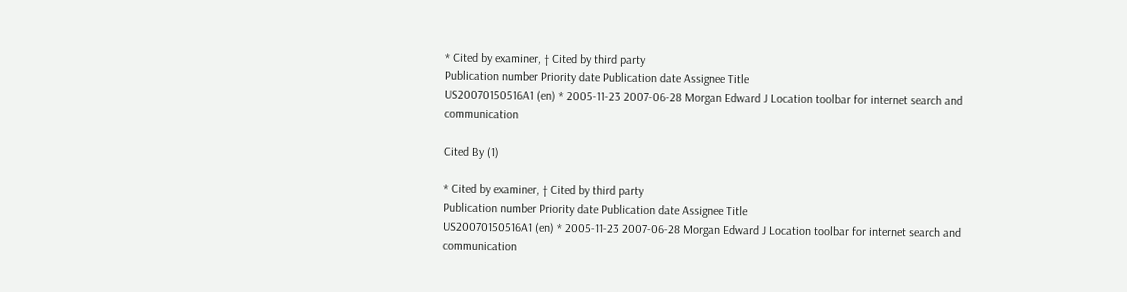* Cited by examiner, † Cited by third party
Publication number Priority date Publication date Assignee Title
US20070150516A1 (en) * 2005-11-23 2007-06-28 Morgan Edward J Location toolbar for internet search and communication

Cited By (1)

* Cited by examiner, † Cited by third party
Publication number Priority date Publication date Assignee Title
US20070150516A1 (en) * 2005-11-23 2007-06-28 Morgan Edward J Location toolbar for internet search and communication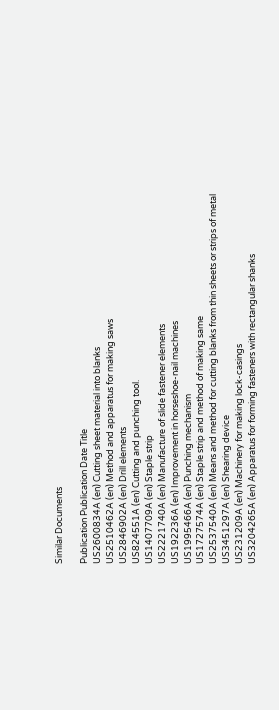Similar Documents

Publication Publication Date Title
US2600834A (en) Cutting sheet material into blanks
US2510462A (en) Method and apparatus for making saws
US2846902A (en) Drill elements
US824551A (en) Cutting and punching tool.
US1407709A (en) Staple strip
US2221740A (en) Manufacture of slide fastener elements
US192236A (en) Improvement in horseshoe-nail machines
US1995466A (en) Punching mechanism
US1727574A (en) Staple strip and method of making same
US2537540A (en) Means and method for cutting blanks from thin sheets or strips of metal
US3451297A (en) Shearing device
US231209A (en) Machinery for making lock-casings
US3204265A (en) Apparatus for forming fasteners with rectangular shanks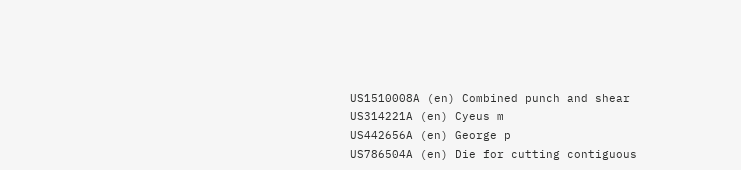US1510008A (en) Combined punch and shear
US314221A (en) Cyeus m
US442656A (en) George p
US786504A (en) Die for cutting contiguous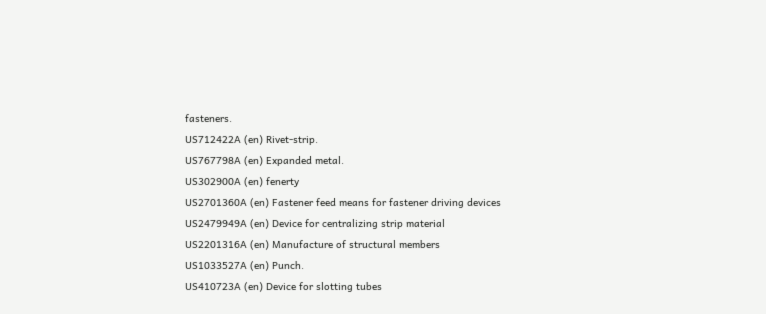fasteners.
US712422A (en) Rivet-strip.
US767798A (en) Expanded metal.
US302900A (en) fenerty
US2701360A (en) Fastener feed means for fastener driving devices
US2479949A (en) Device for centralizing strip material
US2201316A (en) Manufacture of structural members
US1033527A (en) Punch.
US410723A (en) Device for slotting tubes